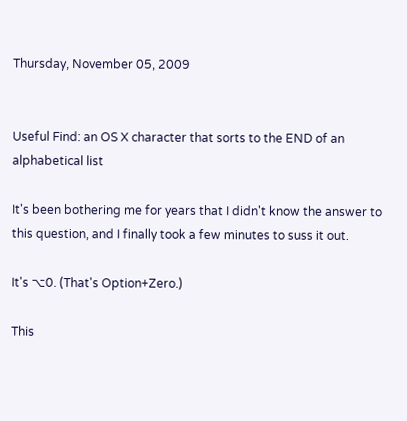Thursday, November 05, 2009


Useful Find: an OS X character that sorts to the END of an alphabetical list

It's been bothering me for years that I didn't know the answer to this question, and I finally took a few minutes to suss it out.

It's ⌥0. (That's Option+Zero.)

This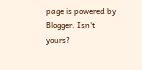page is powered by Blogger. Isn't yours?